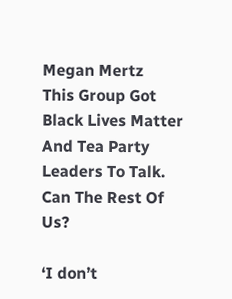Megan Mertz
This Group Got Black Lives Matter And Tea Party Leaders To Talk. Can The Rest Of Us?

‘I don’t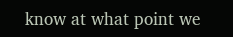know at what point we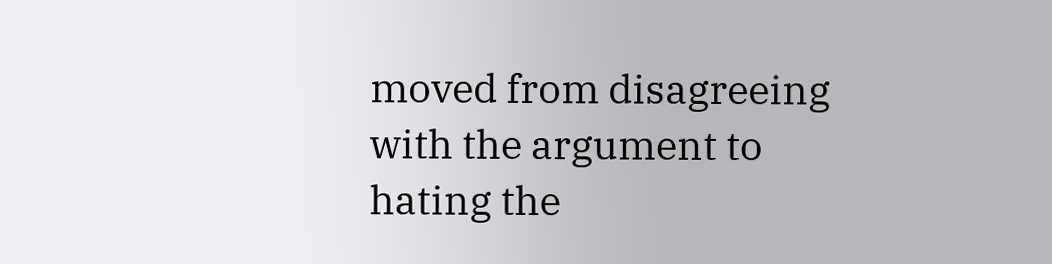moved from disagreeing with the argument to hating the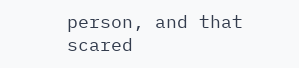person, and that scared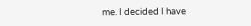me. I decided I have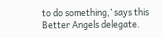to do something,’ says this Better Angels delegate.